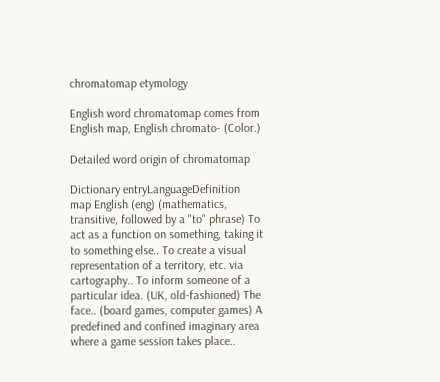chromatomap etymology

English word chromatomap comes from English map, English chromato- (Color.)

Detailed word origin of chromatomap

Dictionary entryLanguageDefinition
map English (eng) (mathematics, transitive, followed by a "to" phrase) To act as a function on something, taking it to something else.. To create a visual representation of a territory, etc. via cartography.. To inform someone of a particular idea. (UK, old-fashioned) The face.. (board games, computer games) A predefined and confined imaginary area where a game session takes place..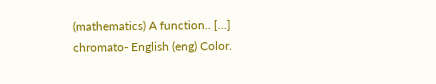(mathematics) A function.. [...]
chromato- English (eng) Color.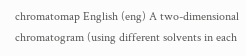chromatomap English (eng) A two-dimensional chromatogram (using different solvents in each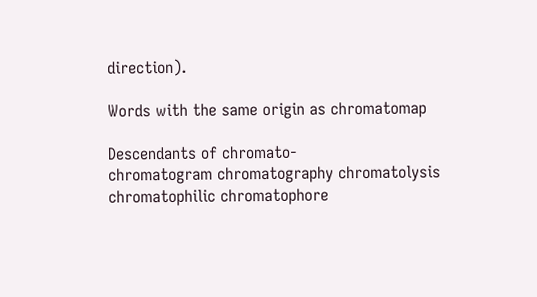direction).

Words with the same origin as chromatomap

Descendants of chromato-
chromatogram chromatography chromatolysis chromatophilic chromatophore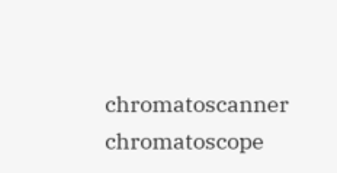chromatoscanner chromatoscope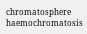chromatosphere haemochromatosis